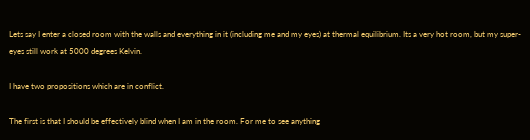Lets say I enter a closed room with the walls and everything in it (including me and my eyes) at thermal equilibrium. Its a very hot room, but my super-eyes still work at 5000 degrees Kelvin.

I have two propositions which are in conflict.

The first is that I should be effectively blind when I am in the room. For me to see anything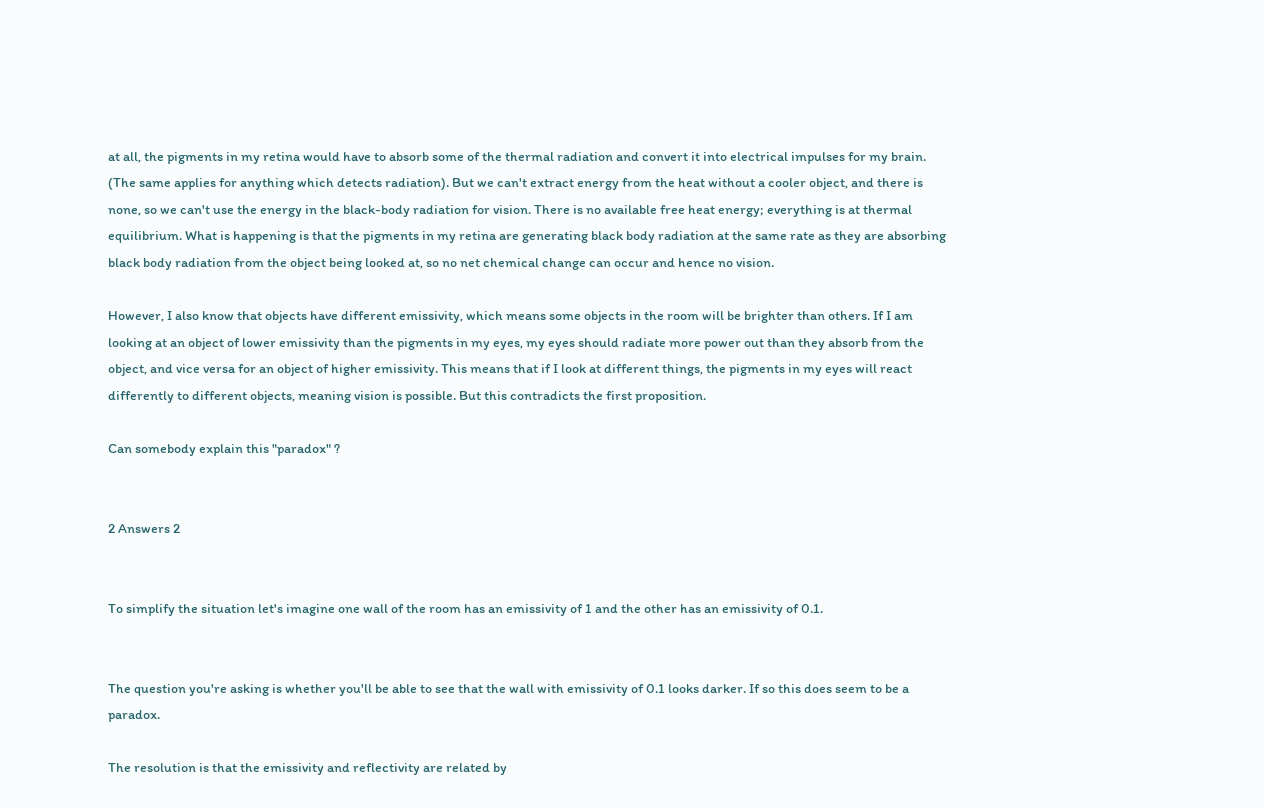at all, the pigments in my retina would have to absorb some of the thermal radiation and convert it into electrical impulses for my brain. (The same applies for anything which detects radiation). But we can't extract energy from the heat without a cooler object, and there is none, so we can't use the energy in the black-body radiation for vision. There is no available free heat energy; everything is at thermal equilibrium. What is happening is that the pigments in my retina are generating black body radiation at the same rate as they are absorbing black body radiation from the object being looked at, so no net chemical change can occur and hence no vision.

However, I also know that objects have different emissivity, which means some objects in the room will be brighter than others. If I am looking at an object of lower emissivity than the pigments in my eyes, my eyes should radiate more power out than they absorb from the object, and vice versa for an object of higher emissivity. This means that if I look at different things, the pigments in my eyes will react differently to different objects, meaning vision is possible. But this contradicts the first proposition.

Can somebody explain this "paradox" ?


2 Answers 2


To simplify the situation let's imagine one wall of the room has an emissivity of 1 and the other has an emissivity of 0.1.


The question you're asking is whether you'll be able to see that the wall with emissivity of 0.1 looks darker. If so this does seem to be a paradox.

The resolution is that the emissivity and reflectivity are related by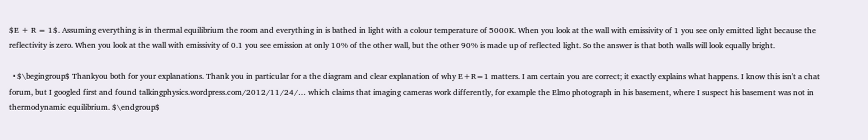$E + R = 1$. Assuming everything is in thermal equilibrium the room and everything in is bathed in light with a colour temperature of 5000K. When you look at the wall with emissivity of 1 you see only emitted light because the reflectivity is zero. When you look at the wall with emissivity of 0.1 you see emission at only 10% of the other wall, but the other 90% is made up of reflected light. So the answer is that both walls will look equally bright.

  • $\begingroup$ Thankyou both for your explanations. Thank you in particular for a the diagram and clear explanation of why E+R=1 matters. I am certain you are correct; it exactly explains what happens. I know this isn't a chat forum, but I googled first and found talkingphysics.wordpress.com/2012/11/24/… which claims that imaging cameras work differently, for example the Elmo photograph in his basement, where I suspect his basement was not in thermodynamic equilibrium. $\endgroup$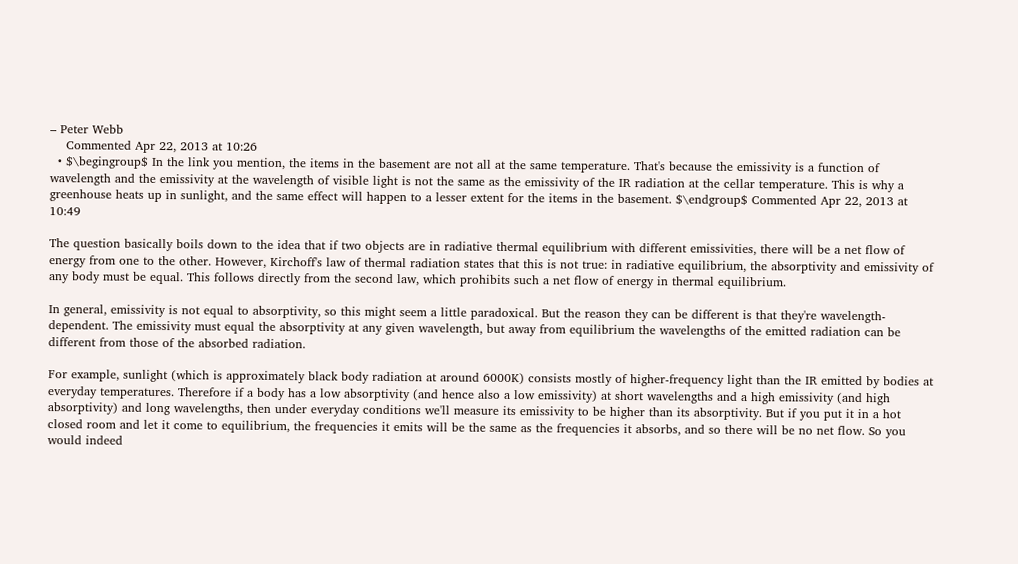– Peter Webb
    Commented Apr 22, 2013 at 10:26
  • $\begingroup$ In the link you mention, the items in the basement are not all at the same temperature. That's because the emissivity is a function of wavelength and the emissivity at the wavelength of visible light is not the same as the emissivity of the IR radiation at the cellar temperature. This is why a greenhouse heats up in sunlight, and the same effect will happen to a lesser extent for the items in the basement. $\endgroup$ Commented Apr 22, 2013 at 10:49

The question basically boils down to the idea that if two objects are in radiative thermal equilibrium with different emissivities, there will be a net flow of energy from one to the other. However, Kirchoff's law of thermal radiation states that this is not true: in radiative equilibrium, the absorptivity and emissivity of any body must be equal. This follows directly from the second law, which prohibits such a net flow of energy in thermal equilibrium.

In general, emissivity is not equal to absorptivity, so this might seem a little paradoxical. But the reason they can be different is that they're wavelength-dependent. The emissivity must equal the absorptivity at any given wavelength, but away from equilibrium the wavelengths of the emitted radiation can be different from those of the absorbed radiation.

For example, sunlight (which is approximately black body radiation at around 6000K) consists mostly of higher-frequency light than the IR emitted by bodies at everyday temperatures. Therefore if a body has a low absorptivity (and hence also a low emissivity) at short wavelengths and a high emissivity (and high absorptivity) and long wavelengths, then under everyday conditions we'll measure its emissivity to be higher than its absorptivity. But if you put it in a hot closed room and let it come to equilibrium, the frequencies it emits will be the same as the frequencies it absorbs, and so there will be no net flow. So you would indeed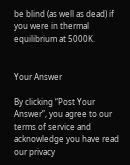be blind (as well as dead) if you were in thermal equilibrium at 5000K.


Your Answer

By clicking “Post Your Answer”, you agree to our terms of service and acknowledge you have read our privacy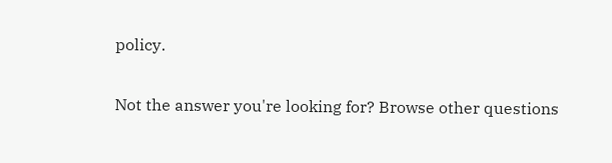policy.

Not the answer you're looking for? Browse other questions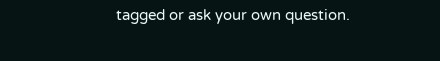tagged or ask your own question.